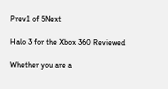Prev1 of 5Next

Halo 3 for the Xbox 360 Reviewed

Whether you are a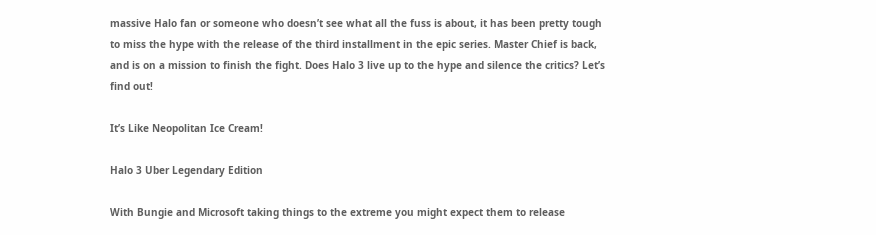massive Halo fan or someone who doesn’t see what all the fuss is about, it has been pretty tough to miss the hype with the release of the third installment in the epic series. Master Chief is back, and is on a mission to finish the fight. Does Halo 3 live up to the hype and silence the critics? Let’s find out!

It’s Like Neopolitan Ice Cream!

Halo 3 Uber Legendary Edition

With Bungie and Microsoft taking things to the extreme you might expect them to release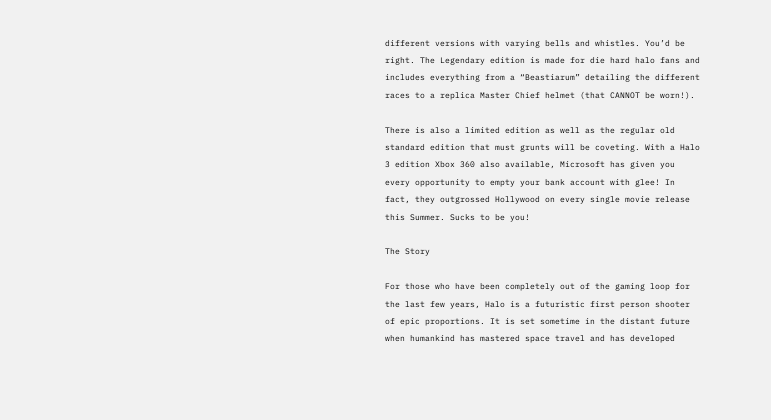different versions with varying bells and whistles. You’d be right. The Legendary edition is made for die hard halo fans and includes everything from a “Beastiarum” detailing the different races to a replica Master Chief helmet (that CANNOT be worn!).

There is also a limited edition as well as the regular old standard edition that must grunts will be coveting. With a Halo 3 edition Xbox 360 also available, Microsoft has given you every opportunity to empty your bank account with glee! In fact, they outgrossed Hollywood on every single movie release this Summer. Sucks to be you!

The Story

For those who have been completely out of the gaming loop for the last few years, Halo is a futuristic first person shooter of epic proportions. It is set sometime in the distant future when humankind has mastered space travel and has developed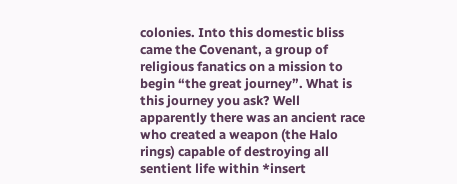colonies. Into this domestic bliss came the Covenant, a group of religious fanatics on a mission to begin “the great journey”. What is this journey you ask? Well apparently there was an ancient race who created a weapon (the Halo rings) capable of destroying all sentient life within *insert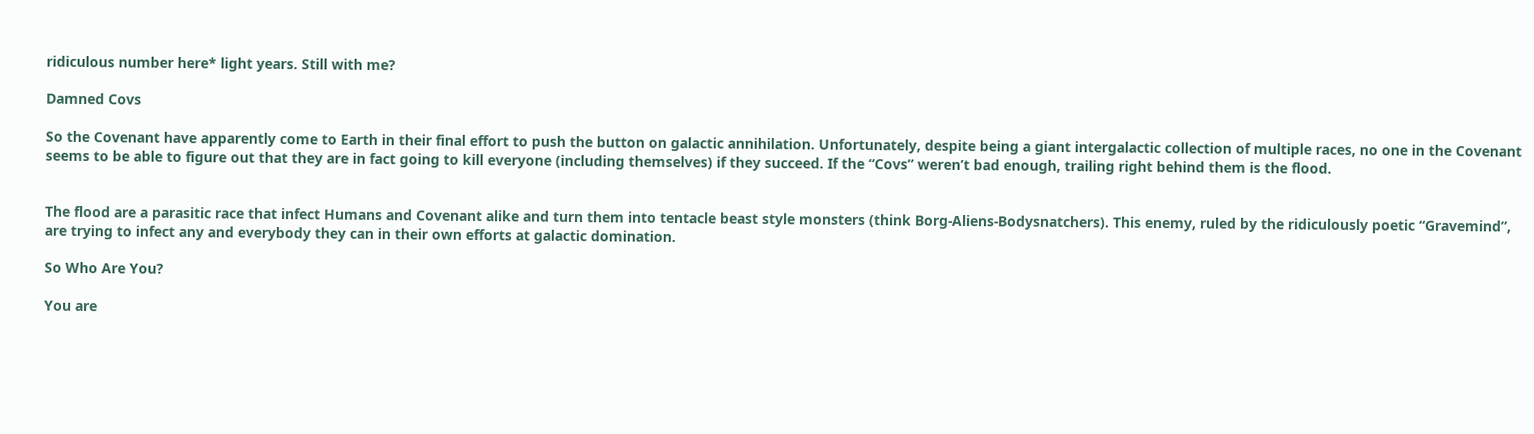ridiculous number here* light years. Still with me?

Damned Covs

So the Covenant have apparently come to Earth in their final effort to push the button on galactic annihilation. Unfortunately, despite being a giant intergalactic collection of multiple races, no one in the Covenant seems to be able to figure out that they are in fact going to kill everyone (including themselves) if they succeed. If the “Covs” weren’t bad enough, trailing right behind them is the flood.


The flood are a parasitic race that infect Humans and Covenant alike and turn them into tentacle beast style monsters (think Borg-Aliens-Bodysnatchers). This enemy, ruled by the ridiculously poetic “Gravemind”, are trying to infect any and everybody they can in their own efforts at galactic domination.

So Who Are You?

You are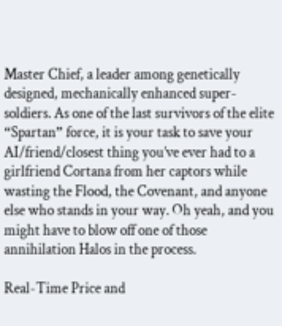Master Chief, a leader among genetically designed, mechanically enhanced super-soldiers. As one of the last survivors of the elite “Spartan” force, it is your task to save your AI/friend/closest thing you’ve ever had to a girlfriend Cortana from her captors while wasting the Flood, the Covenant, and anyone else who stands in your way. Oh yeah, and you might have to blow off one of those annihilation Halos in the process.

Real-Time Price and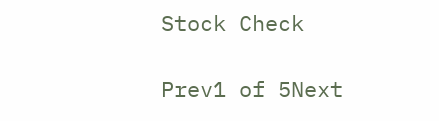Stock Check

Prev1 of 5Next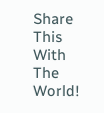Share This With The World!